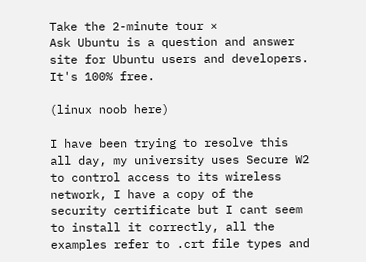Take the 2-minute tour ×
Ask Ubuntu is a question and answer site for Ubuntu users and developers. It's 100% free.

(linux noob here)

I have been trying to resolve this all day, my university uses Secure W2 to control access to its wireless network, I have a copy of the security certificate but I cant seem to install it correctly, all the examples refer to .crt file types and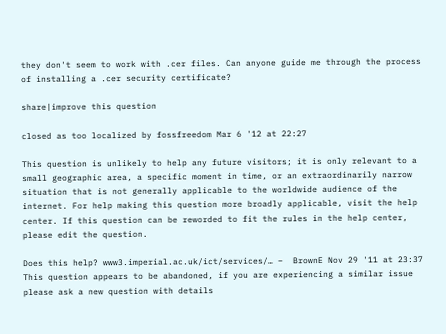they don't seem to work with .cer files. Can anyone guide me through the process of installing a .cer security certificate?

share|improve this question

closed as too localized by fossfreedom Mar 6 '12 at 22:27

This question is unlikely to help any future visitors; it is only relevant to a small geographic area, a specific moment in time, or an extraordinarily narrow situation that is not generally applicable to the worldwide audience of the internet. For help making this question more broadly applicable, visit the help center. If this question can be reworded to fit the rules in the help center, please edit the question.

Does this help? www3.imperial.ac.uk/ict/services/… –  BrownE Nov 29 '11 at 23:37
This question appears to be abandoned, if you are experiencing a similar issue please ask a new question with details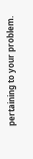pertaining to your problem.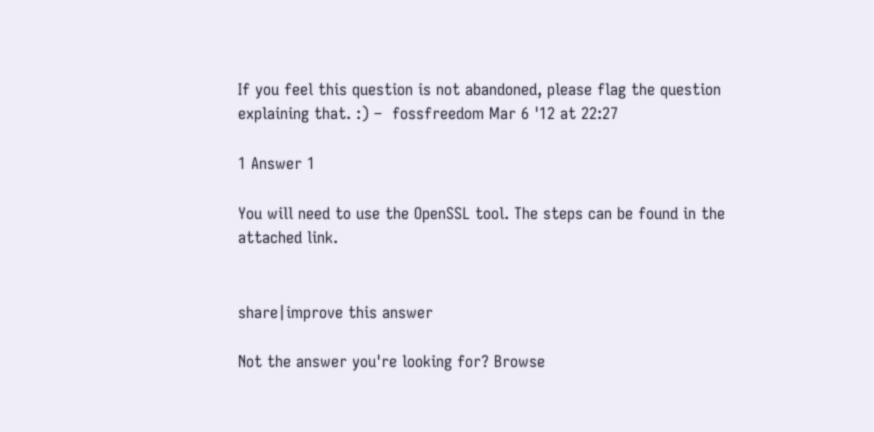If you feel this question is not abandoned, please flag the question explaining that. :) –  fossfreedom Mar 6 '12 at 22:27

1 Answer 1

You will need to use the OpenSSL tool. The steps can be found in the attached link.


share|improve this answer

Not the answer you're looking for? Browse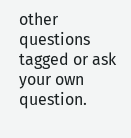other questions tagged or ask your own question.